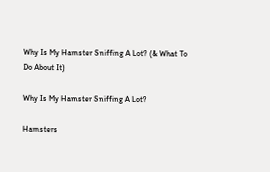Why Is My Hamster Sniffing A Lot? (& What To Do About It)

Why Is My Hamster Sniffing A Lot?

Hamsters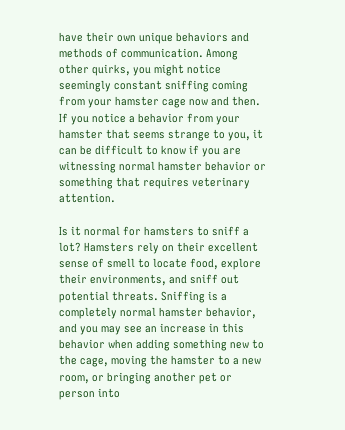have their own unique behaviors and methods of communication. Among other quirks, you might notice seemingly constant sniffing coming from your hamster cage now and then. If you notice a behavior from your hamster that seems strange to you, it can be difficult to know if you are witnessing normal hamster behavior or something that requires veterinary attention.

Is it normal for hamsters to sniff a lot? Hamsters rely on their excellent sense of smell to locate food, explore their environments, and sniff out potential threats. Sniffing is a completely normal hamster behavior, and you may see an increase in this behavior when adding something new to the cage, moving the hamster to a new room, or bringing another pet or person into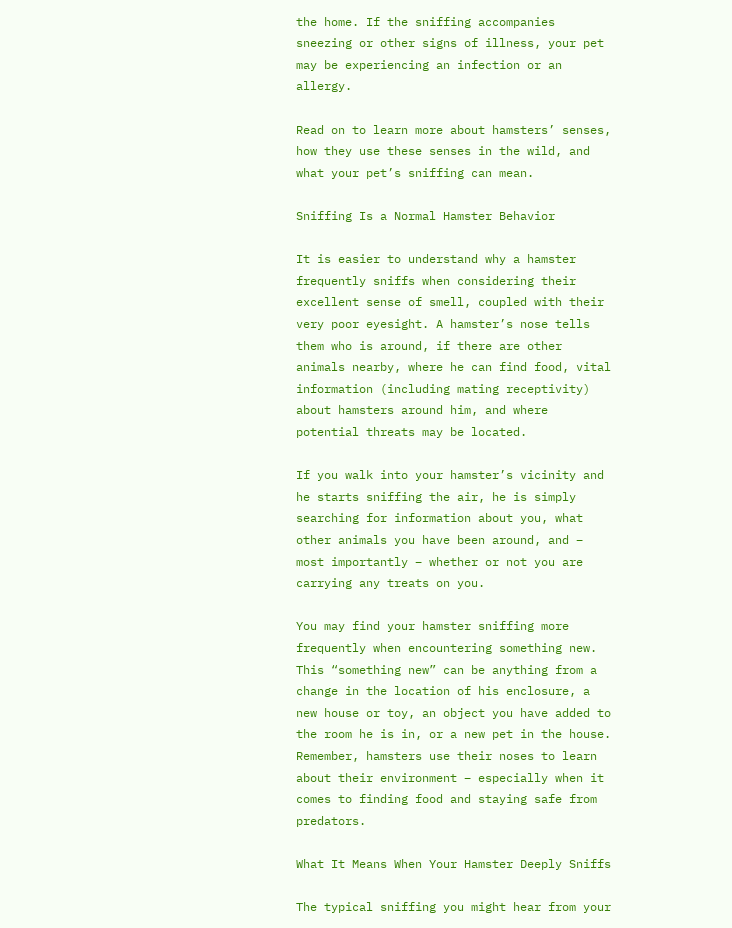the home. If the sniffing accompanies sneezing or other signs of illness, your pet may be experiencing an infection or an allergy.

Read on to learn more about hamsters’ senses, how they use these senses in the wild, and what your pet’s sniffing can mean.

Sniffing Is a Normal Hamster Behavior

It is easier to understand why a hamster frequently sniffs when considering their excellent sense of smell, coupled with their very poor eyesight. A hamster’s nose tells them who is around, if there are other animals nearby, where he can find food, vital information (including mating receptivity) about hamsters around him, and where potential threats may be located.

If you walk into your hamster’s vicinity and he starts sniffing the air, he is simply searching for information about you, what other animals you have been around, and – most importantly – whether or not you are carrying any treats on you.

You may find your hamster sniffing more frequently when encountering something new. This “something new” can be anything from a change in the location of his enclosure, a new house or toy, an object you have added to the room he is in, or a new pet in the house. Remember, hamsters use their noses to learn about their environment – especially when it comes to finding food and staying safe from predators.

What It Means When Your Hamster Deeply Sniffs

The typical sniffing you might hear from your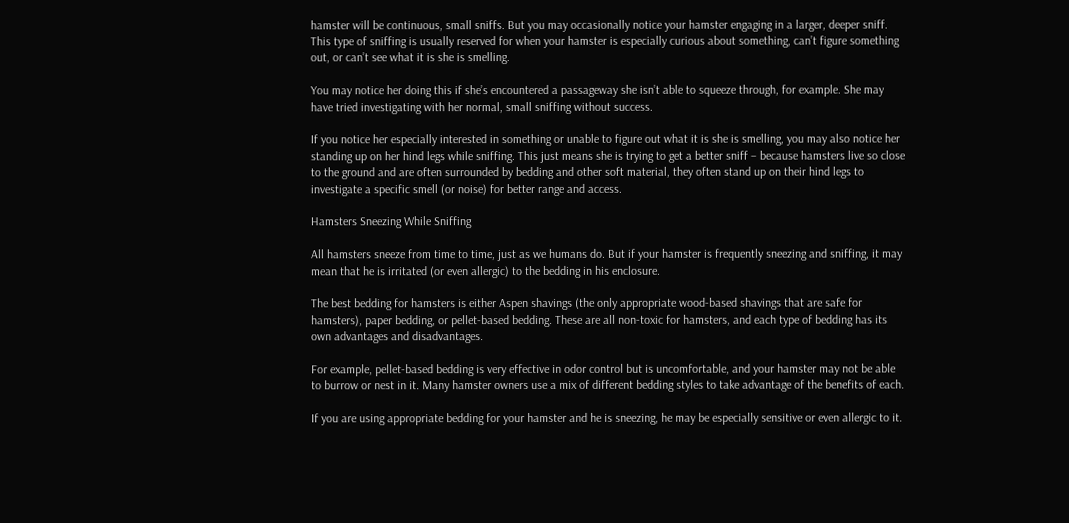hamster will be continuous, small sniffs. But you may occasionally notice your hamster engaging in a larger, deeper sniff. This type of sniffing is usually reserved for when your hamster is especially curious about something, can’t figure something out, or can’t see what it is she is smelling.

You may notice her doing this if she’s encountered a passageway she isn’t able to squeeze through, for example. She may have tried investigating with her normal, small sniffing without success.

If you notice her especially interested in something or unable to figure out what it is she is smelling, you may also notice her standing up on her hind legs while sniffing. This just means she is trying to get a better sniff – because hamsters live so close to the ground and are often surrounded by bedding and other soft material, they often stand up on their hind legs to investigate a specific smell (or noise) for better range and access.

Hamsters Sneezing While Sniffing

All hamsters sneeze from time to time, just as we humans do. But if your hamster is frequently sneezing and sniffing, it may mean that he is irritated (or even allergic) to the bedding in his enclosure.

The best bedding for hamsters is either Aspen shavings (the only appropriate wood-based shavings that are safe for hamsters), paper bedding, or pellet-based bedding. These are all non-toxic for hamsters, and each type of bedding has its own advantages and disadvantages.

For example, pellet-based bedding is very effective in odor control but is uncomfortable, and your hamster may not be able to burrow or nest in it. Many hamster owners use a mix of different bedding styles to take advantage of the benefits of each.

If you are using appropriate bedding for your hamster and he is sneezing, he may be especially sensitive or even allergic to it.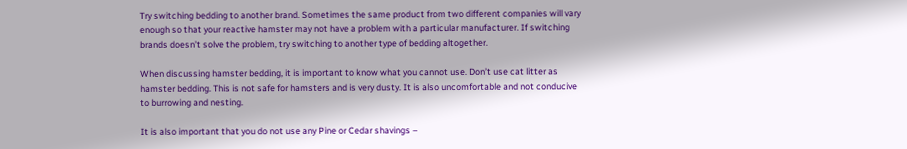Try switching bedding to another brand. Sometimes the same product from two different companies will vary enough so that your reactive hamster may not have a problem with a particular manufacturer. If switching brands doesn’t solve the problem, try switching to another type of bedding altogether.

When discussing hamster bedding, it is important to know what you cannot use. Don’t use cat litter as hamster bedding. This is not safe for hamsters and is very dusty. It is also uncomfortable and not conducive to burrowing and nesting.

It is also important that you do not use any Pine or Cedar shavings –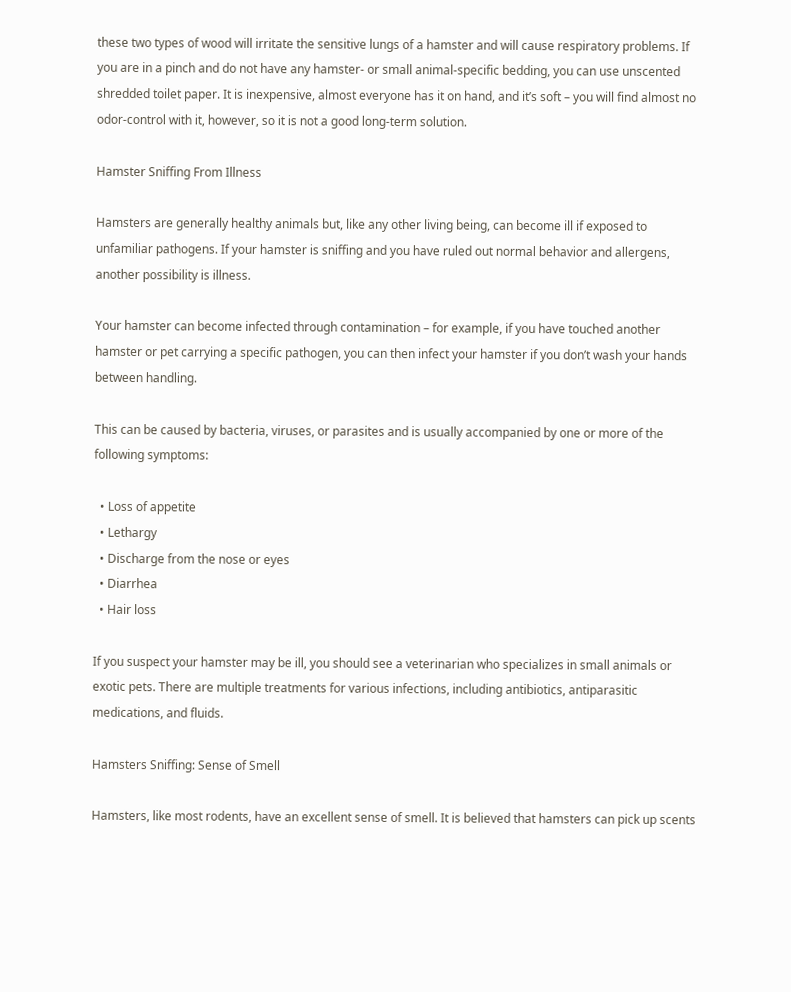these two types of wood will irritate the sensitive lungs of a hamster and will cause respiratory problems. If you are in a pinch and do not have any hamster- or small animal-specific bedding, you can use unscented shredded toilet paper. It is inexpensive, almost everyone has it on hand, and it’s soft – you will find almost no odor-control with it, however, so it is not a good long-term solution.

Hamster Sniffing From Illness

Hamsters are generally healthy animals but, like any other living being, can become ill if exposed to unfamiliar pathogens. If your hamster is sniffing and you have ruled out normal behavior and allergens, another possibility is illness.

Your hamster can become infected through contamination – for example, if you have touched another hamster or pet carrying a specific pathogen, you can then infect your hamster if you don’t wash your hands between handling.

This can be caused by bacteria, viruses, or parasites and is usually accompanied by one or more of the following symptoms:

  • Loss of appetite
  • Lethargy
  • Discharge from the nose or eyes
  • Diarrhea
  • Hair loss

If you suspect your hamster may be ill, you should see a veterinarian who specializes in small animals or exotic pets. There are multiple treatments for various infections, including antibiotics, antiparasitic medications, and fluids.

Hamsters Sniffing: Sense of Smell

Hamsters, like most rodents, have an excellent sense of smell. It is believed that hamsters can pick up scents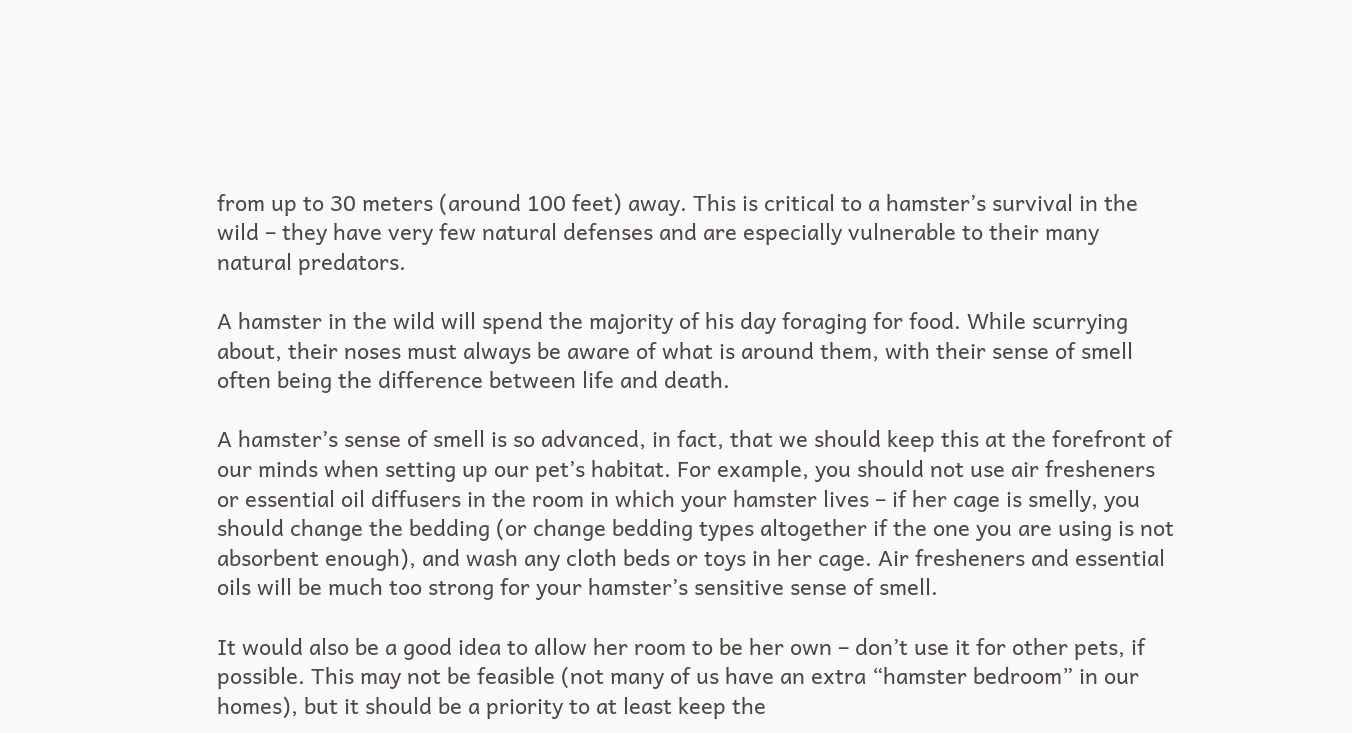from up to 30 meters (around 100 feet) away. This is critical to a hamster’s survival in the wild – they have very few natural defenses and are especially vulnerable to their many natural predators.

A hamster in the wild will spend the majority of his day foraging for food. While scurrying about, their noses must always be aware of what is around them, with their sense of smell often being the difference between life and death.

A hamster’s sense of smell is so advanced, in fact, that we should keep this at the forefront of our minds when setting up our pet’s habitat. For example, you should not use air fresheners or essential oil diffusers in the room in which your hamster lives – if her cage is smelly, you should change the bedding (or change bedding types altogether if the one you are using is not absorbent enough), and wash any cloth beds or toys in her cage. Air fresheners and essential oils will be much too strong for your hamster’s sensitive sense of smell.

It would also be a good idea to allow her room to be her own – don’t use it for other pets, if possible. This may not be feasible (not many of us have an extra “hamster bedroom” in our homes), but it should be a priority to at least keep the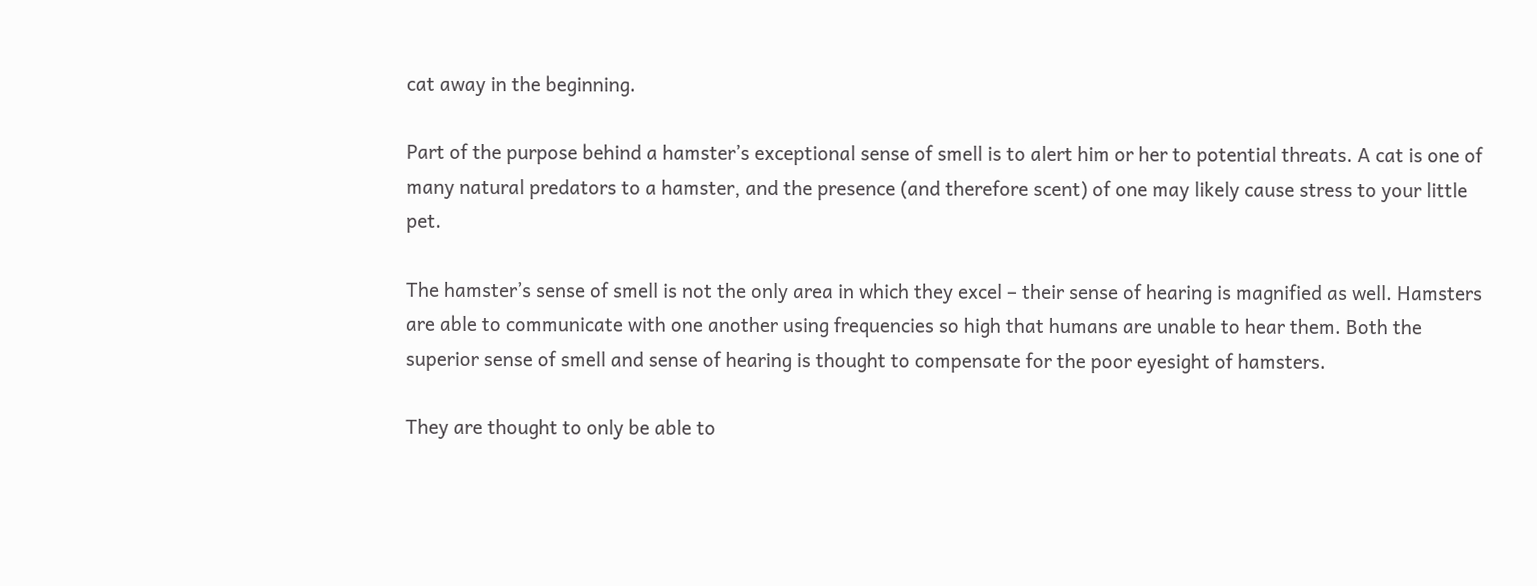cat away in the beginning.

Part of the purpose behind a hamster’s exceptional sense of smell is to alert him or her to potential threats. A cat is one of many natural predators to a hamster, and the presence (and therefore scent) of one may likely cause stress to your little pet.

The hamster’s sense of smell is not the only area in which they excel – their sense of hearing is magnified as well. Hamsters are able to communicate with one another using frequencies so high that humans are unable to hear them. Both the superior sense of smell and sense of hearing is thought to compensate for the poor eyesight of hamsters.

They are thought to only be able to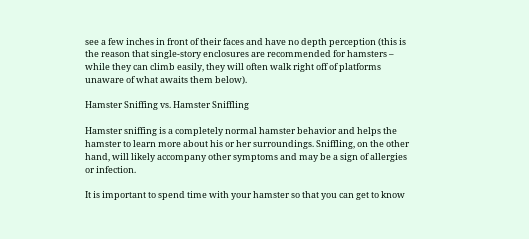see a few inches in front of their faces and have no depth perception (this is the reason that single-story enclosures are recommended for hamsters – while they can climb easily, they will often walk right off of platforms unaware of what awaits them below).

Hamster Sniffing vs. Hamster Sniffling

Hamster sniffing is a completely normal hamster behavior and helps the hamster to learn more about his or her surroundings. Sniffling, on the other hand, will likely accompany other symptoms and may be a sign of allergies or infection.

It is important to spend time with your hamster so that you can get to know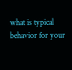what is typical behavior for your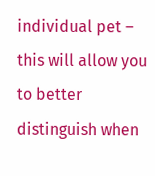individual pet – this will allow you to better distinguish when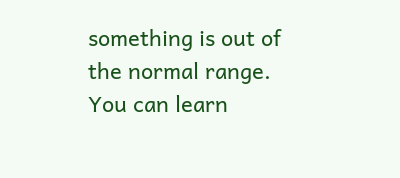something is out of the normal range. You can learn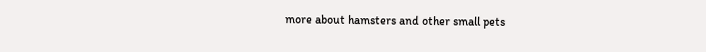more about hamsters and other small pets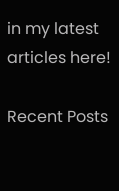in my latest articles here!

Recent Posts